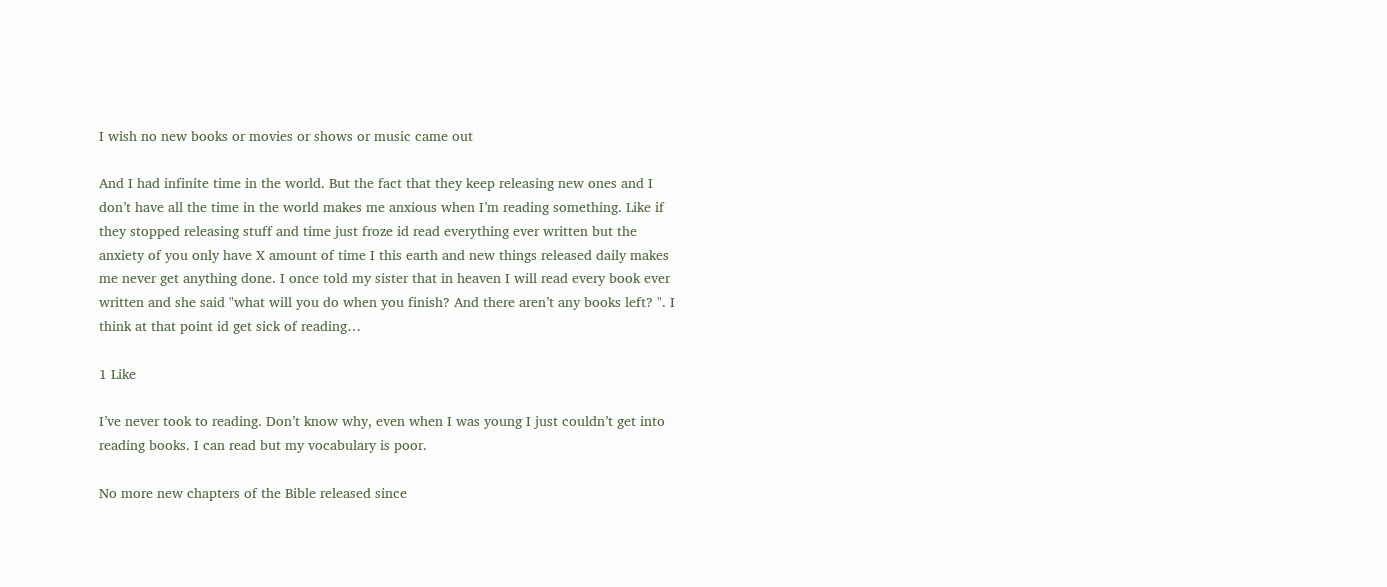I wish no new books or movies or shows or music came out

And I had infinite time in the world. But the fact that they keep releasing new ones and I don’t have all the time in the world makes me anxious when I’m reading something. Like if they stopped releasing stuff and time just froze id read everything ever written but the anxiety of you only have X amount of time I this earth and new things released daily makes me never get anything done. I once told my sister that in heaven I will read every book ever written and she said "what will you do when you finish? And there aren’t any books left? ". I think at that point id get sick of reading…

1 Like

I’ve never took to reading. Don’t know why, even when I was young I just couldn’t get into reading books. I can read but my vocabulary is poor.

No more new chapters of the Bible released since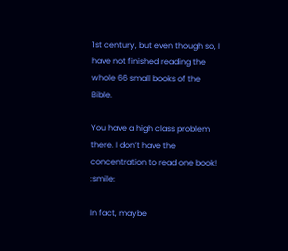1st century, but even though so, I have not finished reading the whole 66 small books of the Bible.

You have a high class problem there. I don’t have the concentration to read one book! :smile:

In fact, maybe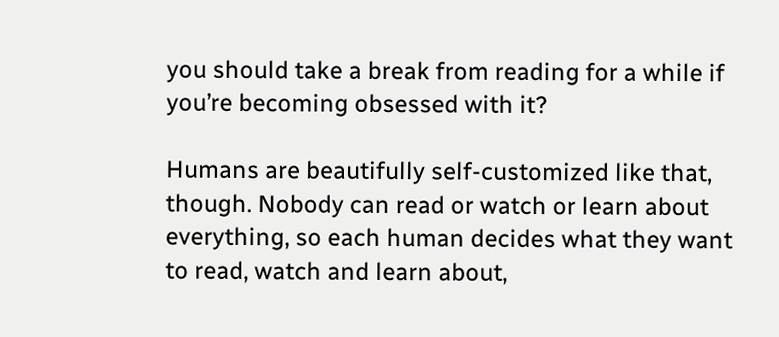you should take a break from reading for a while if you’re becoming obsessed with it?

Humans are beautifully self-customized like that, though. Nobody can read or watch or learn about everything, so each human decides what they want to read, watch and learn about,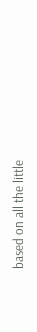based on all the little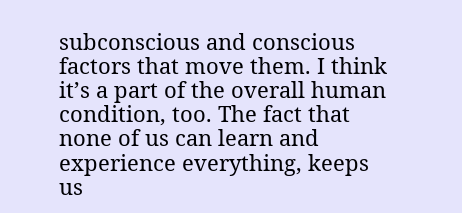subconscious and conscious factors that move them. I think it’s a part of the overall human condition, too. The fact that none of us can learn and experience everything, keeps us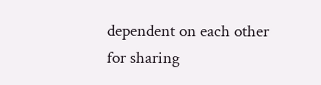dependent on each other for sharing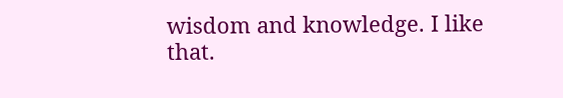wisdom and knowledge. I like that.